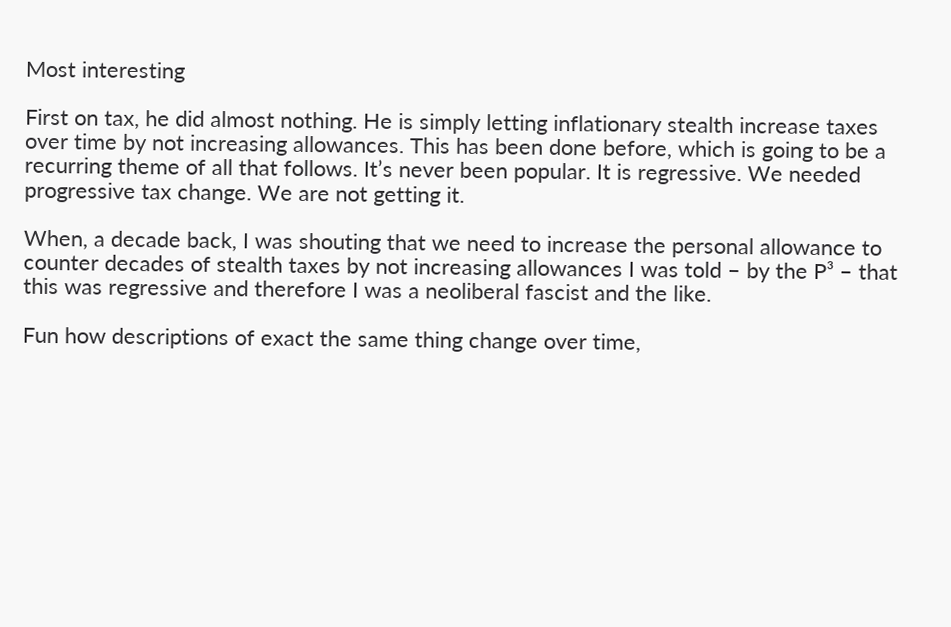Most interesting

First on tax, he did almost nothing. He is simply letting inflationary stealth increase taxes over time by not increasing allowances. This has been done before, which is going to be a recurring theme of all that follows. It’s never been popular. It is regressive. We needed progressive tax change. We are not getting it.

When, a decade back, I was shouting that we need to increase the personal allowance to counter decades of stealth taxes by not increasing allowances I was told – by the P³ – that this was regressive and therefore I was a neoliberal fascist and the like.

Fun how descriptions of exact the same thing change over time,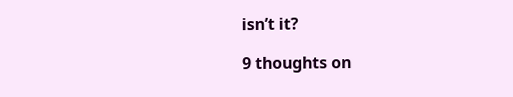isn’t it?

9 thoughts on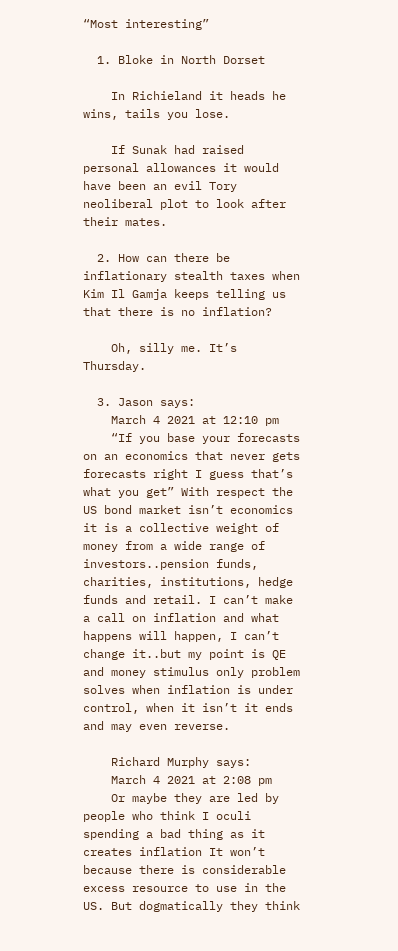“Most interesting”

  1. Bloke in North Dorset

    In Richieland it heads he wins, tails you lose.

    If Sunak had raised personal allowances it would have been an evil Tory neoliberal plot to look after their mates.

  2. How can there be inflationary stealth taxes when Kim Il Gamja keeps telling us that there is no inflation?

    Oh, silly me. It’s Thursday.

  3. Jason says:
    March 4 2021 at 12:10 pm
    “If you base your forecasts on an economics that never gets forecasts right I guess that’s what you get” With respect the US bond market isn’t economics it is a collective weight of money from a wide range of investors..pension funds, charities, institutions, hedge funds and retail. I can’t make a call on inflation and what happens will happen, I can’t change it..but my point is QE and money stimulus only problem solves when inflation is under control, when it isn’t it ends and may even reverse.

    Richard Murphy says:
    March 4 2021 at 2:08 pm
    Or maybe they are led by people who think I oculi spending a bad thing as it creates inflation It won’t because there is considerable excess resource to use in the US. But dogmatically they think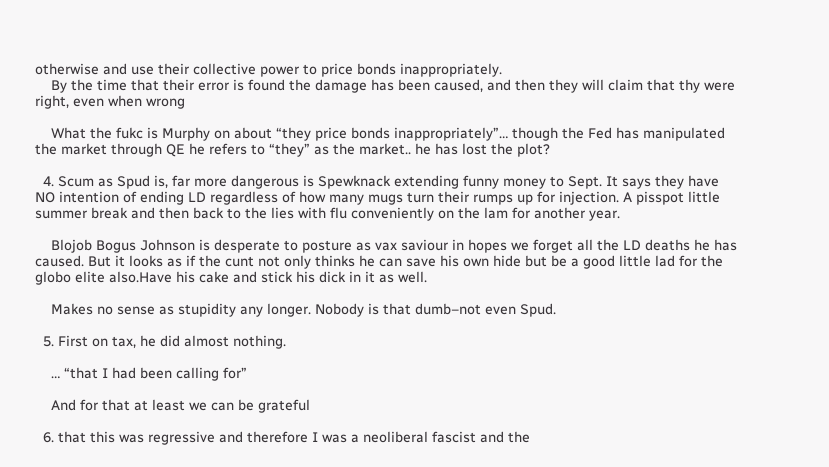otherwise and use their collective power to price bonds inappropriately.
    By the time that their error is found the damage has been caused, and then they will claim that thy were right, even when wrong

    What the fukc is Murphy on about “they price bonds inappropriately”… though the Fed has manipulated the market through QE he refers to “they” as the market.. he has lost the plot?

  4. Scum as Spud is, far more dangerous is Spewknack extending funny money to Sept. It says they have NO intention of ending LD regardless of how many mugs turn their rumps up for injection. A pisspot little summer break and then back to the lies with flu conveniently on the lam for another year.

    Blojob Bogus Johnson is desperate to posture as vax saviour in hopes we forget all the LD deaths he has caused. But it looks as if the cunt not only thinks he can save his own hide but be a good little lad for the globo elite also.Have his cake and stick his dick in it as well.

    Makes no sense as stupidity any longer. Nobody is that dumb–not even Spud.

  5. First on tax, he did almost nothing.

    … “that I had been calling for”

    And for that at least we can be grateful

  6. that this was regressive and therefore I was a neoliberal fascist and the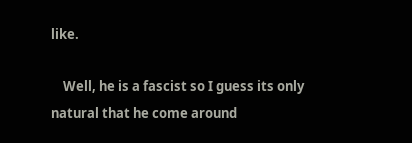like.

    Well, he is a fascist so I guess its only natural that he come around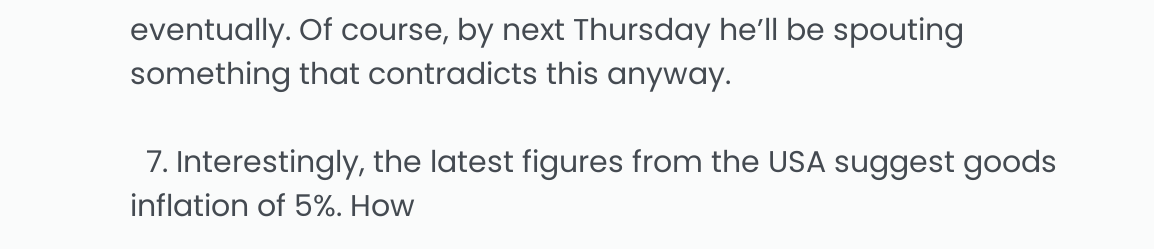eventually. Of course, by next Thursday he’ll be spouting something that contradicts this anyway.

  7. Interestingly, the latest figures from the USA suggest goods inflation of 5%. How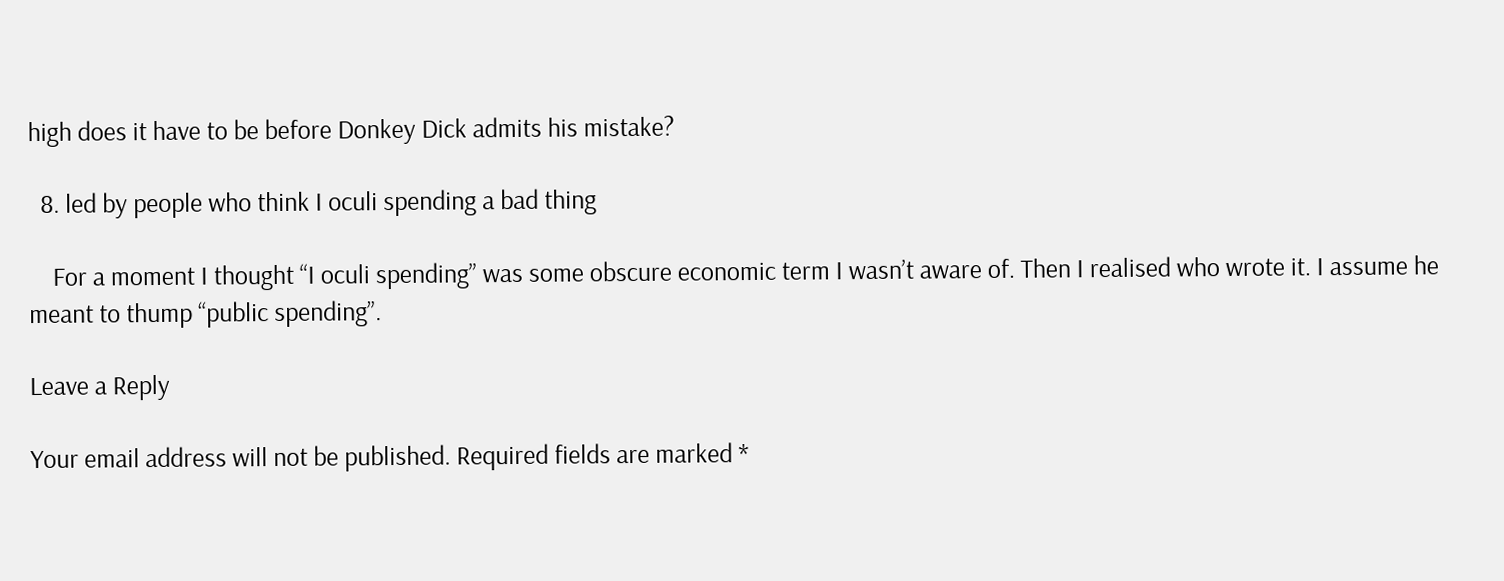high does it have to be before Donkey Dick admits his mistake?

  8. led by people who think I oculi spending a bad thing

    For a moment I thought “I oculi spending” was some obscure economic term I wasn’t aware of. Then I realised who wrote it. I assume he meant to thump “public spending”.

Leave a Reply

Your email address will not be published. Required fields are marked *